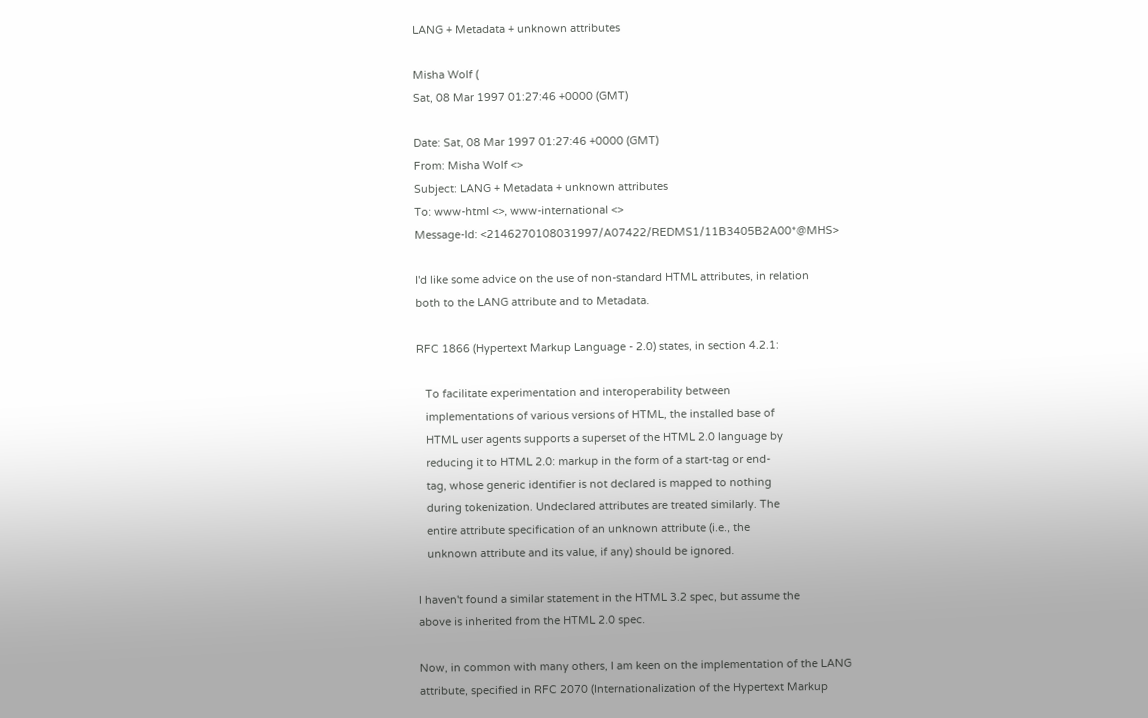LANG + Metadata + unknown attributes

Misha Wolf (
Sat, 08 Mar 1997 01:27:46 +0000 (GMT)

Date: Sat, 08 Mar 1997 01:27:46 +0000 (GMT)
From: Misha Wolf <>
Subject: LANG + Metadata + unknown attributes
To: www-html <>, www-international <>
Message-Id: <2146270108031997/A07422/REDMS1/11B3405B2A00*@MHS>

I'd like some advice on the use of non-standard HTML attributes, in relation
both to the LANG attribute and to Metadata.

RFC 1866 (Hypertext Markup Language - 2.0) states, in section 4.2.1:

   To facilitate experimentation and interoperability between
   implementations of various versions of HTML, the installed base of
   HTML user agents supports a superset of the HTML 2.0 language by
   reducing it to HTML 2.0: markup in the form of a start-tag or end-
   tag, whose generic identifier is not declared is mapped to nothing
   during tokenization. Undeclared attributes are treated similarly. The
   entire attribute specification of an unknown attribute (i.e., the
   unknown attribute and its value, if any) should be ignored.

I haven't found a similar statement in the HTML 3.2 spec, but assume the
above is inherited from the HTML 2.0 spec.

Now, in common with many others, I am keen on the implementation of the LANG
attribute, specified in RFC 2070 (Internationalization of the Hypertext Markup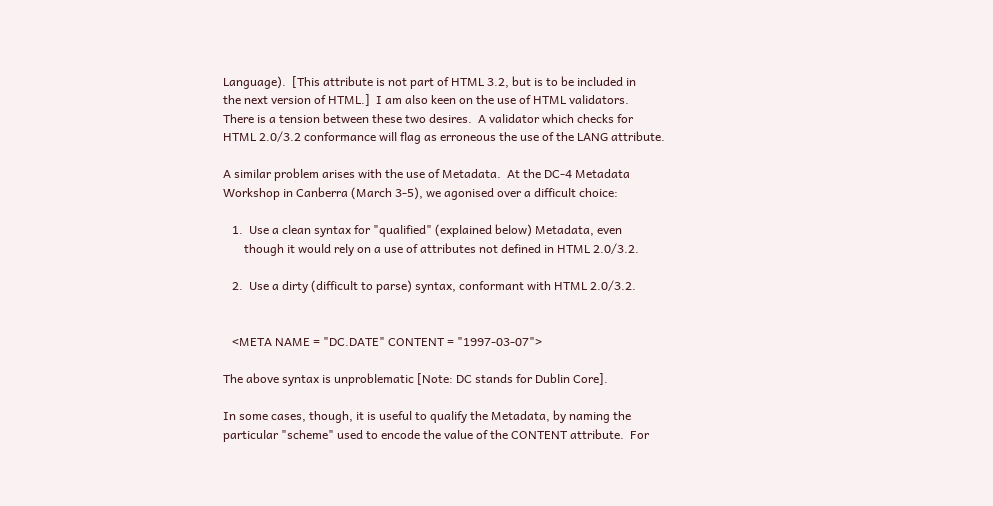Language).  [This attribute is not part of HTML 3.2, but is to be included in
the next version of HTML.]  I am also keen on the use of HTML validators.
There is a tension between these two desires.  A validator which checks for
HTML 2.0/3.2 conformance will flag as erroneous the use of the LANG attribute.

A similar problem arises with the use of Metadata.  At the DC-4 Metadata
Workshop in Canberra (March 3-5), we agonised over a difficult choice:

   1.  Use a clean syntax for "qualified" (explained below) Metadata, even
       though it would rely on a use of attributes not defined in HTML 2.0/3.2.

   2.  Use a dirty (difficult to parse) syntax, conformant with HTML 2.0/3.2.


   <META NAME = "DC.DATE" CONTENT = "1997-03-07">

The above syntax is unproblematic [Note: DC stands for Dublin Core].

In some cases, though, it is useful to qualify the Metadata, by naming the
particular "scheme" used to encode the value of the CONTENT attribute.  For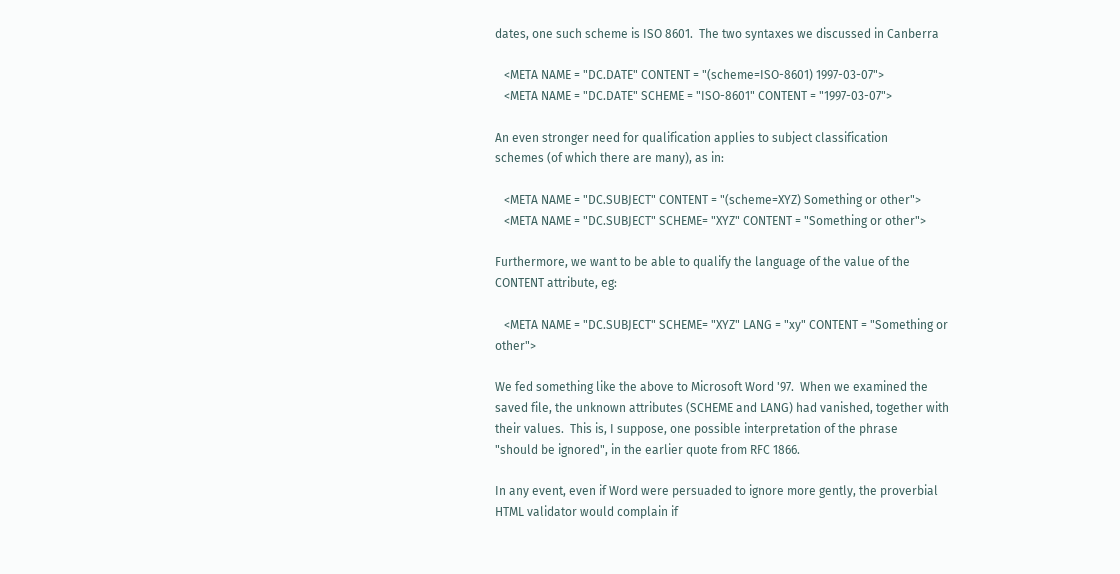dates, one such scheme is ISO 8601.  The two syntaxes we discussed in Canberra

   <META NAME = "DC.DATE" CONTENT = "(scheme=ISO-8601) 1997-03-07">
   <META NAME = "DC.DATE" SCHEME = "ISO-8601" CONTENT = "1997-03-07">

An even stronger need for qualification applies to subject classification
schemes (of which there are many), as in:

   <META NAME = "DC.SUBJECT" CONTENT = "(scheme=XYZ) Something or other">
   <META NAME = "DC.SUBJECT" SCHEME= "XYZ" CONTENT = "Something or other">

Furthermore, we want to be able to qualify the language of the value of the
CONTENT attribute, eg:

   <META NAME = "DC.SUBJECT" SCHEME= "XYZ" LANG = "xy" CONTENT = "Something or other">

We fed something like the above to Microsoft Word '97.  When we examined the
saved file, the unknown attributes (SCHEME and LANG) had vanished, together with
their values.  This is, I suppose, one possible interpretation of the phrase
"should be ignored", in the earlier quote from RFC 1866.

In any event, even if Word were persuaded to ignore more gently, the proverbial
HTML validator would complain if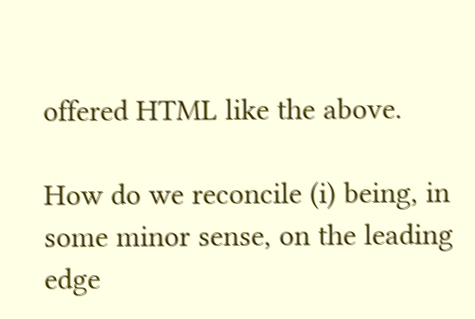offered HTML like the above.

How do we reconcile (i) being, in some minor sense, on the leading edge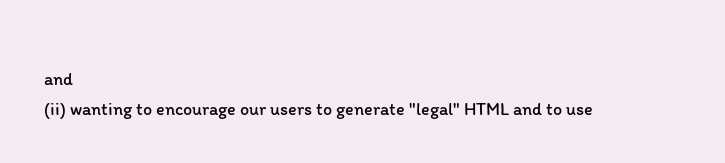and
(ii) wanting to encourage our users to generate "legal" HTML and to use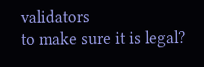validators
to make sure it is legal?